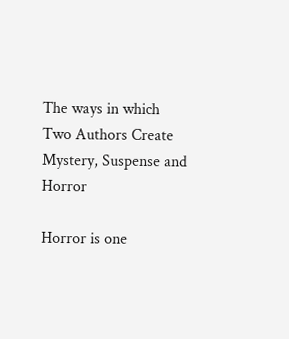The ways in which Two Authors Create Mystery, Suspense and Horror

Horror is one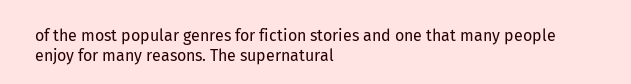of the most popular genres for fiction stories and one that many people enjoy for many reasons. The supernatural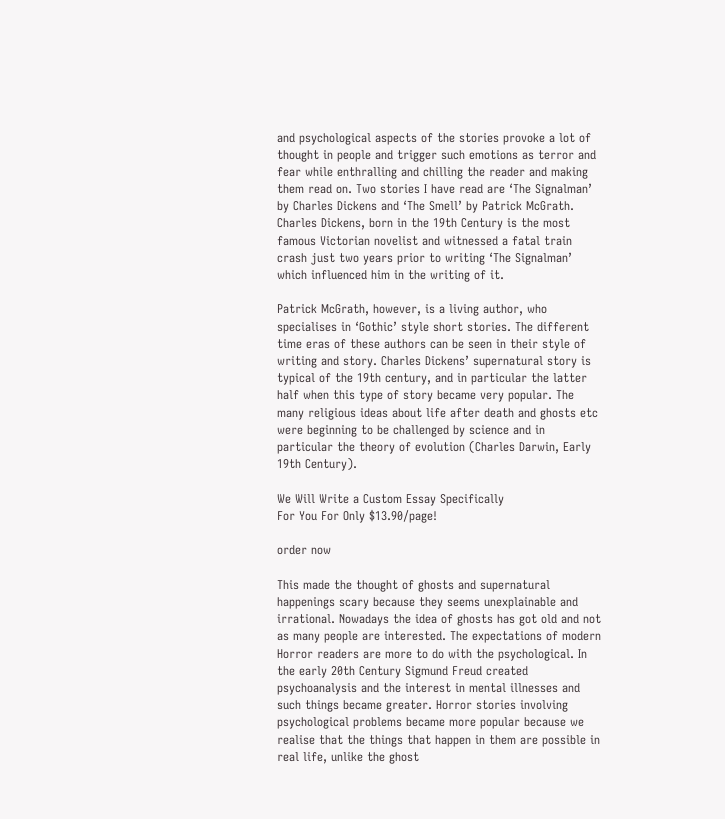and psychological aspects of the stories provoke a lot of thought in people and trigger such emotions as terror and fear while enthralling and chilling the reader and making them read on. Two stories I have read are ‘The Signalman’ by Charles Dickens and ‘The Smell’ by Patrick McGrath. Charles Dickens, born in the 19th Century is the most famous Victorian novelist and witnessed a fatal train crash just two years prior to writing ‘The Signalman’ which influenced him in the writing of it.

Patrick McGrath, however, is a living author, who specialises in ‘Gothic’ style short stories. The different time eras of these authors can be seen in their style of writing and story. Charles Dickens’ supernatural story is typical of the 19th century, and in particular the latter half when this type of story became very popular. The many religious ideas about life after death and ghosts etc were beginning to be challenged by science and in particular the theory of evolution (Charles Darwin, Early 19th Century).

We Will Write a Custom Essay Specifically
For You For Only $13.90/page!

order now

This made the thought of ghosts and supernatural happenings scary because they seems unexplainable and irrational. Nowadays the idea of ghosts has got old and not as many people are interested. The expectations of modern Horror readers are more to do with the psychological. In the early 20th Century Sigmund Freud created psychoanalysis and the interest in mental illnesses and such things became greater. Horror stories involving psychological problems became more popular because we realise that the things that happen in them are possible in real life, unlike the ghost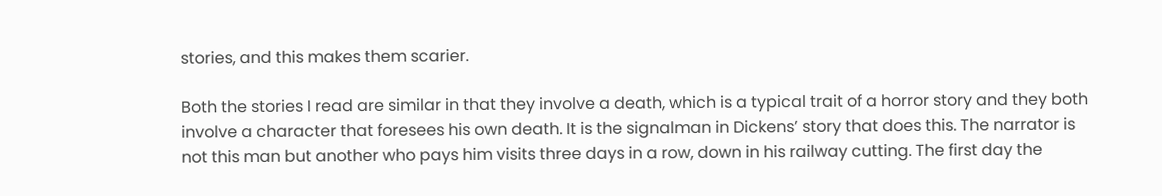stories, and this makes them scarier.

Both the stories I read are similar in that they involve a death, which is a typical trait of a horror story and they both involve a character that foresees his own death. It is the signalman in Dickens’ story that does this. The narrator is not this man but another who pays him visits three days in a row, down in his railway cutting. The first day the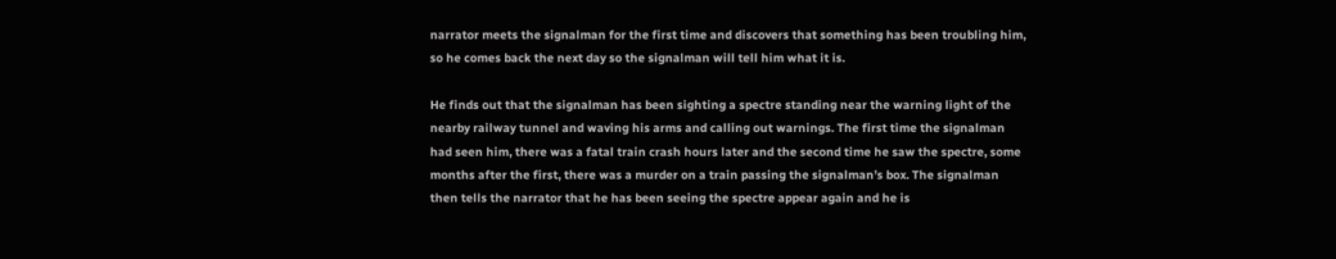narrator meets the signalman for the first time and discovers that something has been troubling him, so he comes back the next day so the signalman will tell him what it is.

He finds out that the signalman has been sighting a spectre standing near the warning light of the nearby railway tunnel and waving his arms and calling out warnings. The first time the signalman had seen him, there was a fatal train crash hours later and the second time he saw the spectre, some months after the first, there was a murder on a train passing the signalman’s box. The signalman then tells the narrator that he has been seeing the spectre appear again and he is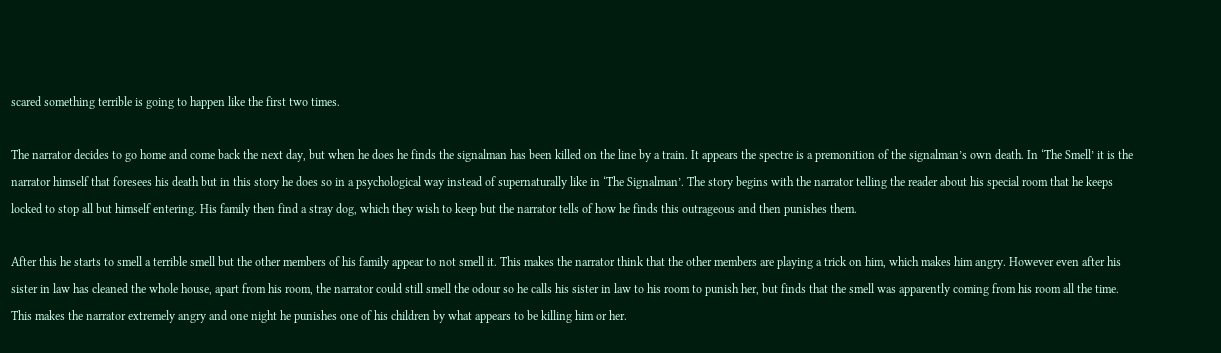scared something terrible is going to happen like the first two times.

The narrator decides to go home and come back the next day, but when he does he finds the signalman has been killed on the line by a train. It appears the spectre is a premonition of the signalman’s own death. In ‘The Smell’ it is the narrator himself that foresees his death but in this story he does so in a psychological way instead of supernaturally like in ‘The Signalman’. The story begins with the narrator telling the reader about his special room that he keeps locked to stop all but himself entering. His family then find a stray dog, which they wish to keep but the narrator tells of how he finds this outrageous and then punishes them.

After this he starts to smell a terrible smell but the other members of his family appear to not smell it. This makes the narrator think that the other members are playing a trick on him, which makes him angry. However even after his sister in law has cleaned the whole house, apart from his room, the narrator could still smell the odour so he calls his sister in law to his room to punish her, but finds that the smell was apparently coming from his room all the time. This makes the narrator extremely angry and one night he punishes one of his children by what appears to be killing him or her.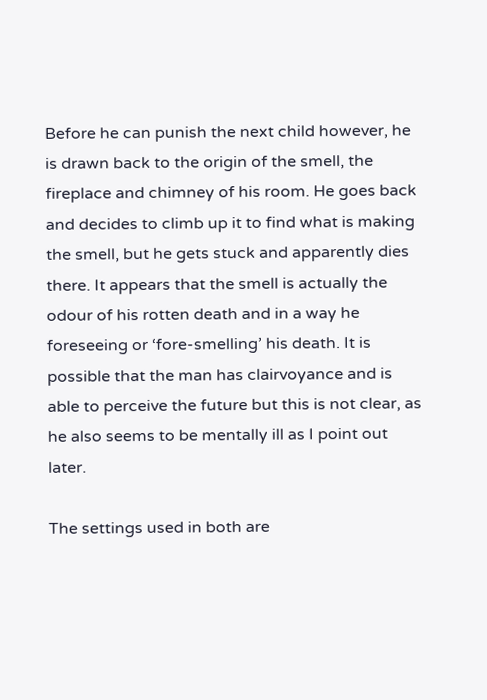Before he can punish the next child however, he is drawn back to the origin of the smell, the fireplace and chimney of his room. He goes back and decides to climb up it to find what is making the smell, but he gets stuck and apparently dies there. It appears that the smell is actually the odour of his rotten death and in a way he foreseeing or ‘fore-smelling’ his death. It is possible that the man has clairvoyance and is able to perceive the future but this is not clear, as he also seems to be mentally ill as I point out later.

The settings used in both are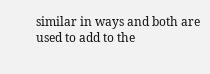similar in ways and both are used to add to the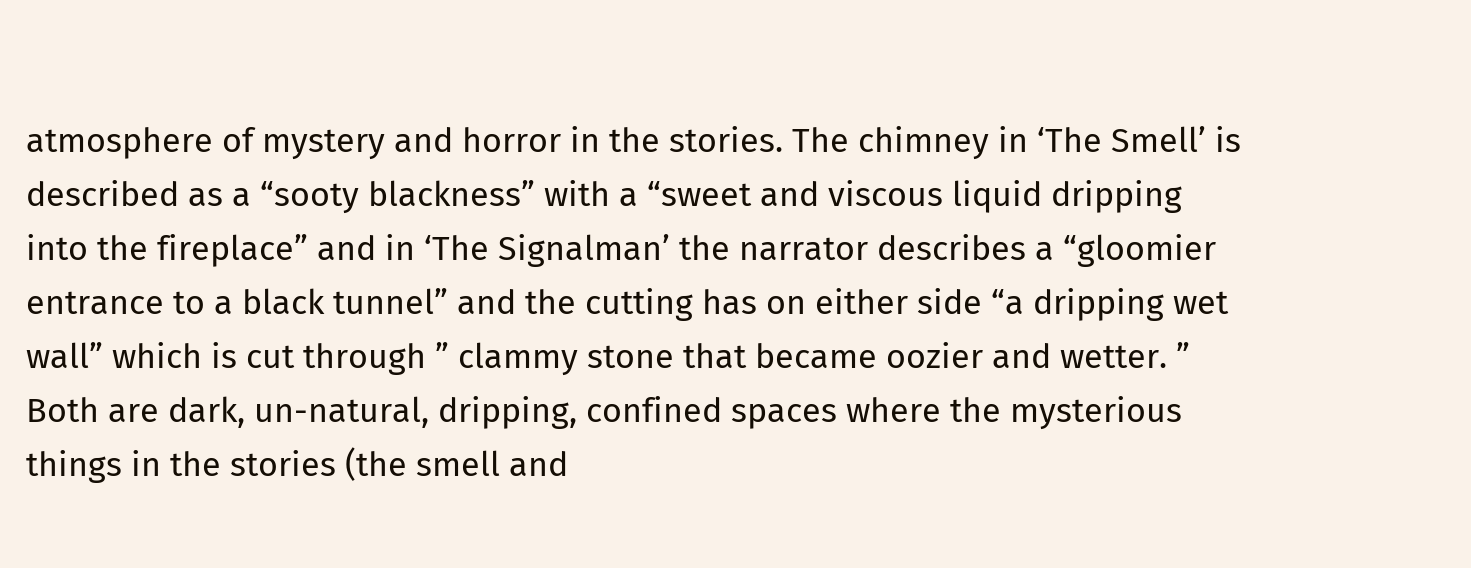atmosphere of mystery and horror in the stories. The chimney in ‘The Smell’ is described as a “sooty blackness” with a “sweet and viscous liquid dripping into the fireplace” and in ‘The Signalman’ the narrator describes a “gloomier entrance to a black tunnel” and the cutting has on either side “a dripping wet wall” which is cut through ” clammy stone that became oozier and wetter. ” Both are dark, un-natural, dripping, confined spaces where the mysterious things in the stories (the smell and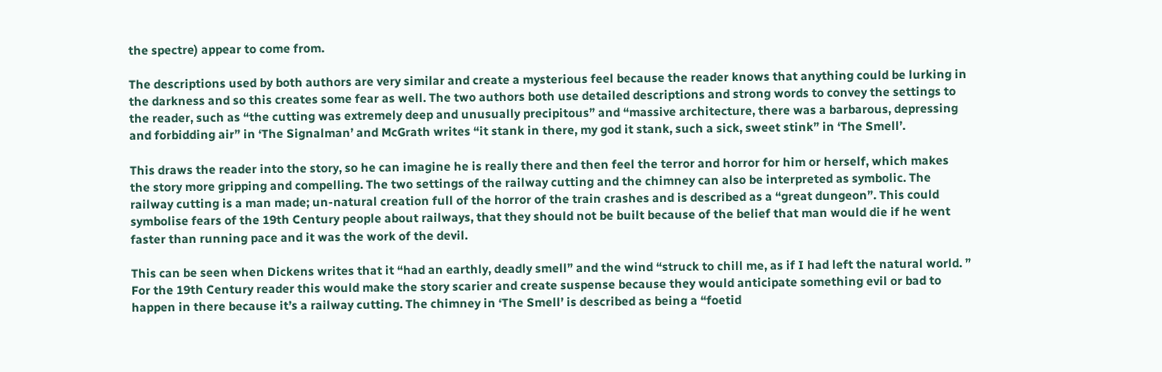the spectre) appear to come from.

The descriptions used by both authors are very similar and create a mysterious feel because the reader knows that anything could be lurking in the darkness and so this creates some fear as well. The two authors both use detailed descriptions and strong words to convey the settings to the reader, such as “the cutting was extremely deep and unusually precipitous” and “massive architecture, there was a barbarous, depressing and forbidding air” in ‘The Signalman’ and McGrath writes “it stank in there, my god it stank, such a sick, sweet stink” in ‘The Smell’.

This draws the reader into the story, so he can imagine he is really there and then feel the terror and horror for him or herself, which makes the story more gripping and compelling. The two settings of the railway cutting and the chimney can also be interpreted as symbolic. The railway cutting is a man made; un-natural creation full of the horror of the train crashes and is described as a “great dungeon”. This could symbolise fears of the 19th Century people about railways, that they should not be built because of the belief that man would die if he went faster than running pace and it was the work of the devil.

This can be seen when Dickens writes that it “had an earthly, deadly smell” and the wind “struck to chill me, as if I had left the natural world. ” For the 19th Century reader this would make the story scarier and create suspense because they would anticipate something evil or bad to happen in there because it’s a railway cutting. The chimney in ‘The Smell’ is described as being a “foetid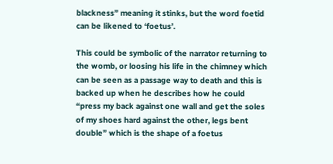blackness” meaning it stinks, but the word foetid can be likened to ‘foetus’.

This could be symbolic of the narrator returning to the womb, or loosing his life in the chimney which can be seen as a passage way to death and this is backed up when he describes how he could “press my back against one wall and get the soles of my shoes hard against the other, legs bent double” which is the shape of a foetus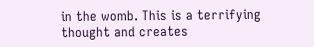in the womb. This is a terrifying thought and creates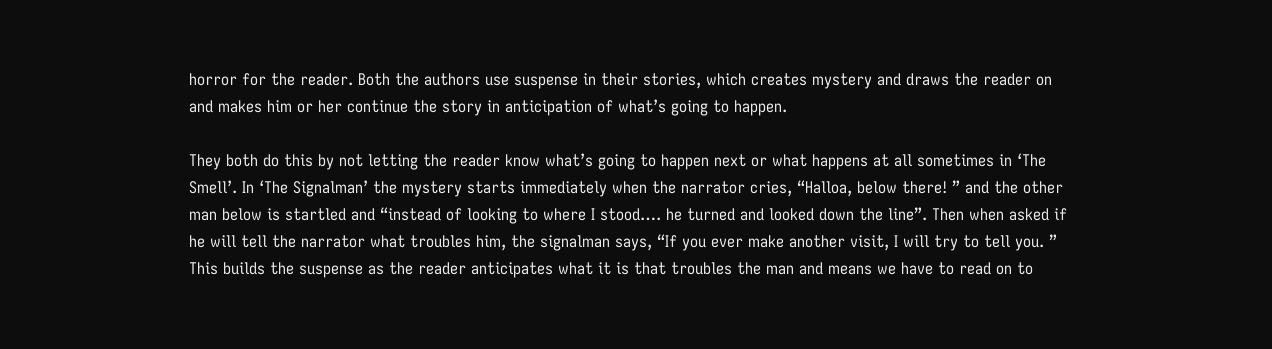horror for the reader. Both the authors use suspense in their stories, which creates mystery and draws the reader on and makes him or her continue the story in anticipation of what’s going to happen.

They both do this by not letting the reader know what’s going to happen next or what happens at all sometimes in ‘The Smell’. In ‘The Signalman’ the mystery starts immediately when the narrator cries, “Halloa, below there! ” and the other man below is startled and “instead of looking to where I stood…. he turned and looked down the line”. Then when asked if he will tell the narrator what troubles him, the signalman says, “If you ever make another visit, I will try to tell you. ” This builds the suspense as the reader anticipates what it is that troubles the man and means we have to read on to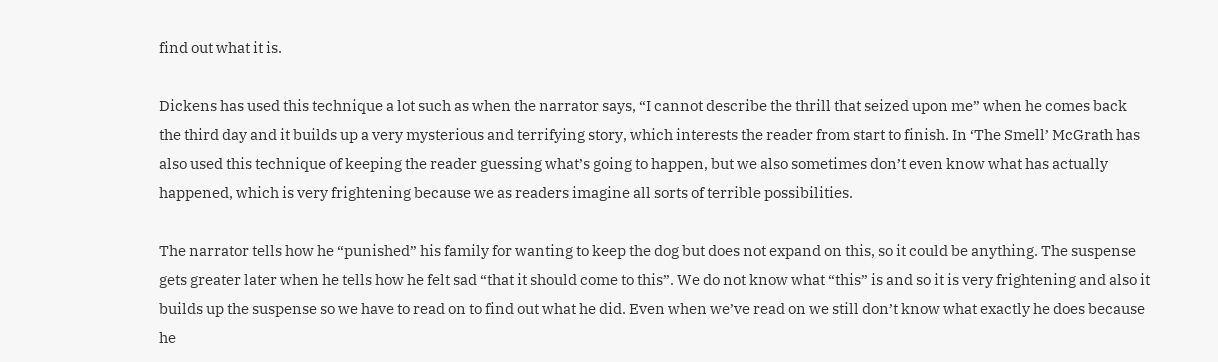find out what it is.

Dickens has used this technique a lot such as when the narrator says, “I cannot describe the thrill that seized upon me” when he comes back the third day and it builds up a very mysterious and terrifying story, which interests the reader from start to finish. In ‘The Smell’ McGrath has also used this technique of keeping the reader guessing what’s going to happen, but we also sometimes don’t even know what has actually happened, which is very frightening because we as readers imagine all sorts of terrible possibilities.

The narrator tells how he “punished” his family for wanting to keep the dog but does not expand on this, so it could be anything. The suspense gets greater later when he tells how he felt sad “that it should come to this”. We do not know what “this” is and so it is very frightening and also it builds up the suspense so we have to read on to find out what he did. Even when we’ve read on we still don’t know what exactly he does because he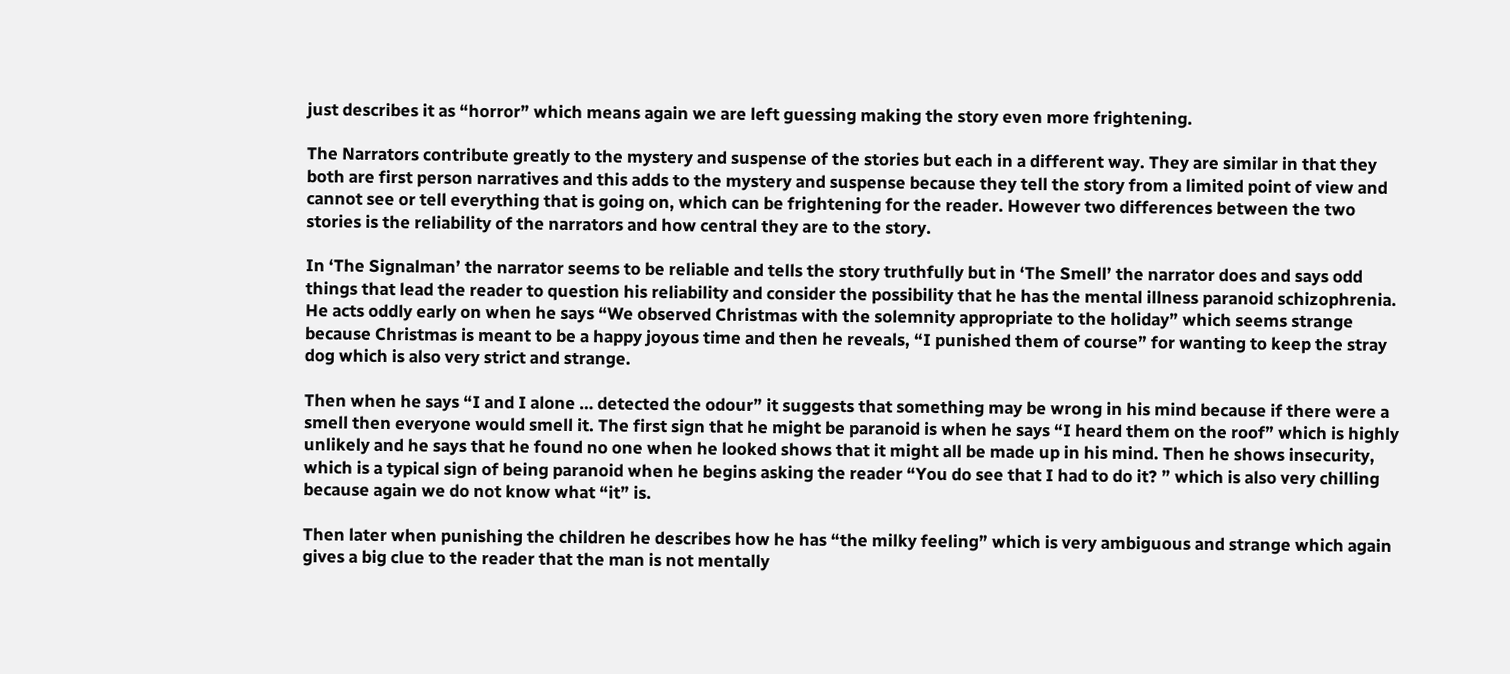just describes it as “horror” which means again we are left guessing making the story even more frightening.

The Narrators contribute greatly to the mystery and suspense of the stories but each in a different way. They are similar in that they both are first person narratives and this adds to the mystery and suspense because they tell the story from a limited point of view and cannot see or tell everything that is going on, which can be frightening for the reader. However two differences between the two stories is the reliability of the narrators and how central they are to the story.

In ‘The Signalman’ the narrator seems to be reliable and tells the story truthfully but in ‘The Smell’ the narrator does and says odd things that lead the reader to question his reliability and consider the possibility that he has the mental illness paranoid schizophrenia. He acts oddly early on when he says “We observed Christmas with the solemnity appropriate to the holiday” which seems strange because Christmas is meant to be a happy joyous time and then he reveals, “I punished them of course” for wanting to keep the stray dog which is also very strict and strange.

Then when he says “I and I alone … detected the odour” it suggests that something may be wrong in his mind because if there were a smell then everyone would smell it. The first sign that he might be paranoid is when he says “I heard them on the roof” which is highly unlikely and he says that he found no one when he looked shows that it might all be made up in his mind. Then he shows insecurity, which is a typical sign of being paranoid when he begins asking the reader “You do see that I had to do it? ” which is also very chilling because again we do not know what “it” is.

Then later when punishing the children he describes how he has “the milky feeling” which is very ambiguous and strange which again gives a big clue to the reader that the man is not mentally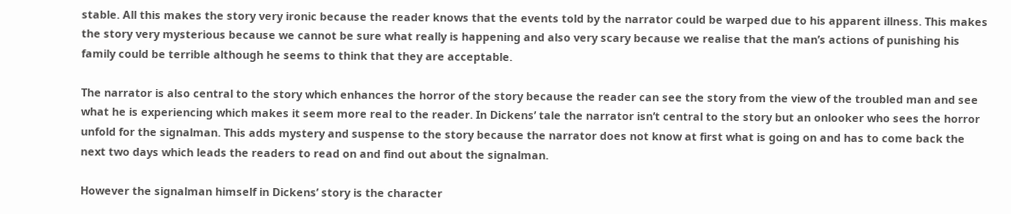stable. All this makes the story very ironic because the reader knows that the events told by the narrator could be warped due to his apparent illness. This makes the story very mysterious because we cannot be sure what really is happening and also very scary because we realise that the man’s actions of punishing his family could be terrible although he seems to think that they are acceptable.

The narrator is also central to the story which enhances the horror of the story because the reader can see the story from the view of the troubled man and see what he is experiencing which makes it seem more real to the reader. In Dickens’ tale the narrator isn’t central to the story but an onlooker who sees the horror unfold for the signalman. This adds mystery and suspense to the story because the narrator does not know at first what is going on and has to come back the next two days which leads the readers to read on and find out about the signalman.

However the signalman himself in Dickens’ story is the character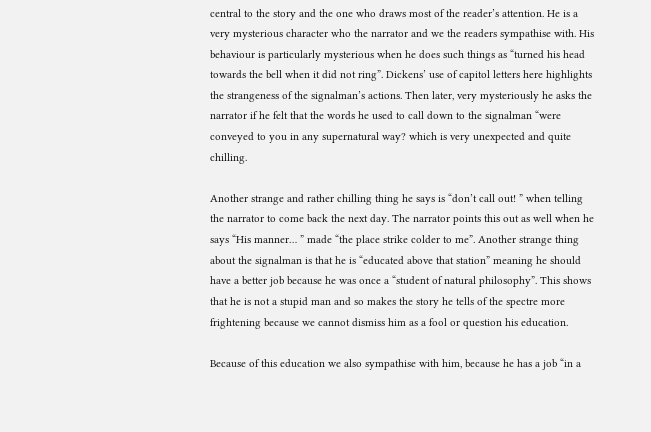central to the story and the one who draws most of the reader’s attention. He is a very mysterious character who the narrator and we the readers sympathise with. His behaviour is particularly mysterious when he does such things as “turned his head towards the bell when it did not ring”. Dickens’ use of capitol letters here highlights the strangeness of the signalman’s actions. Then later, very mysteriously he asks the narrator if he felt that the words he used to call down to the signalman “were conveyed to you in any supernatural way? which is very unexpected and quite chilling.

Another strange and rather chilling thing he says is “don’t call out! ” when telling the narrator to come back the next day. The narrator points this out as well when he says “His manner… ” made “the place strike colder to me”. Another strange thing about the signalman is that he is “educated above that station” meaning he should have a better job because he was once a “student of natural philosophy”. This shows that he is not a stupid man and so makes the story he tells of the spectre more frightening because we cannot dismiss him as a fool or question his education.

Because of this education we also sympathise with him, because he has a job “in a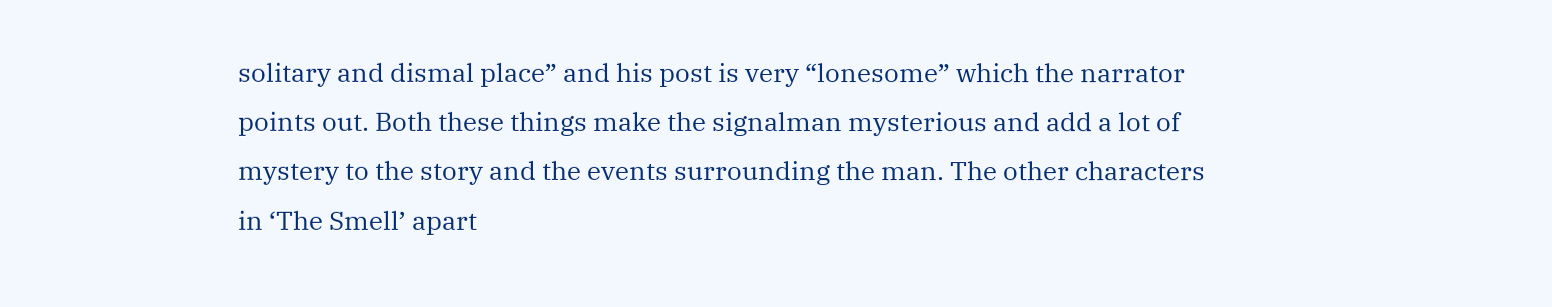solitary and dismal place” and his post is very “lonesome” which the narrator points out. Both these things make the signalman mysterious and add a lot of mystery to the story and the events surrounding the man. The other characters in ‘The Smell’ apart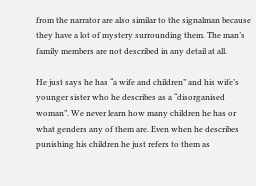from the narrator are also similar to the signalman because they have a lot of mystery surrounding them. The man’s family members are not described in any detail at all.

He just says he has “a wife and children” and his wife’s younger sister who he describes as a “disorganised woman”. We never learn how many children he has or what genders any of them are. Even when he describes punishing his children he just refers to them as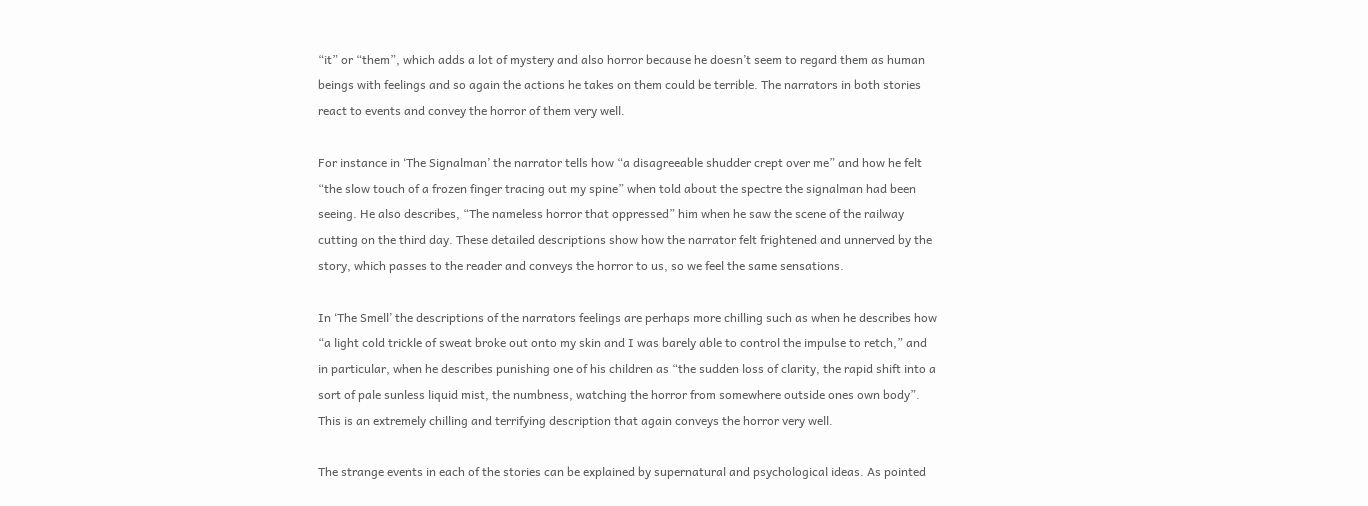“it” or “them”, which adds a lot of mystery and also horror because he doesn’t seem to regard them as human beings with feelings and so again the actions he takes on them could be terrible. The narrators in both stories react to events and convey the horror of them very well.

For instance in ‘The Signalman’ the narrator tells how “a disagreeable shudder crept over me” and how he felt “the slow touch of a frozen finger tracing out my spine” when told about the spectre the signalman had been seeing. He also describes, “The nameless horror that oppressed” him when he saw the scene of the railway cutting on the third day. These detailed descriptions show how the narrator felt frightened and unnerved by the story, which passes to the reader and conveys the horror to us, so we feel the same sensations.

In ‘The Smell’ the descriptions of the narrators feelings are perhaps more chilling such as when he describes how “a light cold trickle of sweat broke out onto my skin and I was barely able to control the impulse to retch,” and in particular, when he describes punishing one of his children as “the sudden loss of clarity, the rapid shift into a sort of pale sunless liquid mist, the numbness, watching the horror from somewhere outside ones own body”. This is an extremely chilling and terrifying description that again conveys the horror very well.

The strange events in each of the stories can be explained by supernatural and psychological ideas. As pointed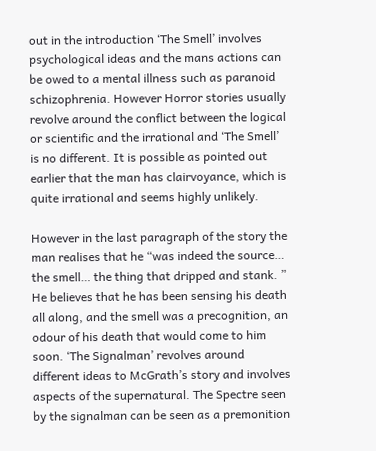out in the introduction ‘The Smell’ involves psychological ideas and the mans actions can be owed to a mental illness such as paranoid schizophrenia. However Horror stories usually revolve around the conflict between the logical or scientific and the irrational and ‘The Smell’ is no different. It is possible as pointed out earlier that the man has clairvoyance, which is quite irrational and seems highly unlikely.

However in the last paragraph of the story the man realises that he “was indeed the source… the smell… the thing that dripped and stank. ” He believes that he has been sensing his death all along, and the smell was a precognition, an odour of his death that would come to him soon. ‘The Signalman’ revolves around different ideas to McGrath’s story and involves aspects of the supernatural. The Spectre seen by the signalman can be seen as a premonition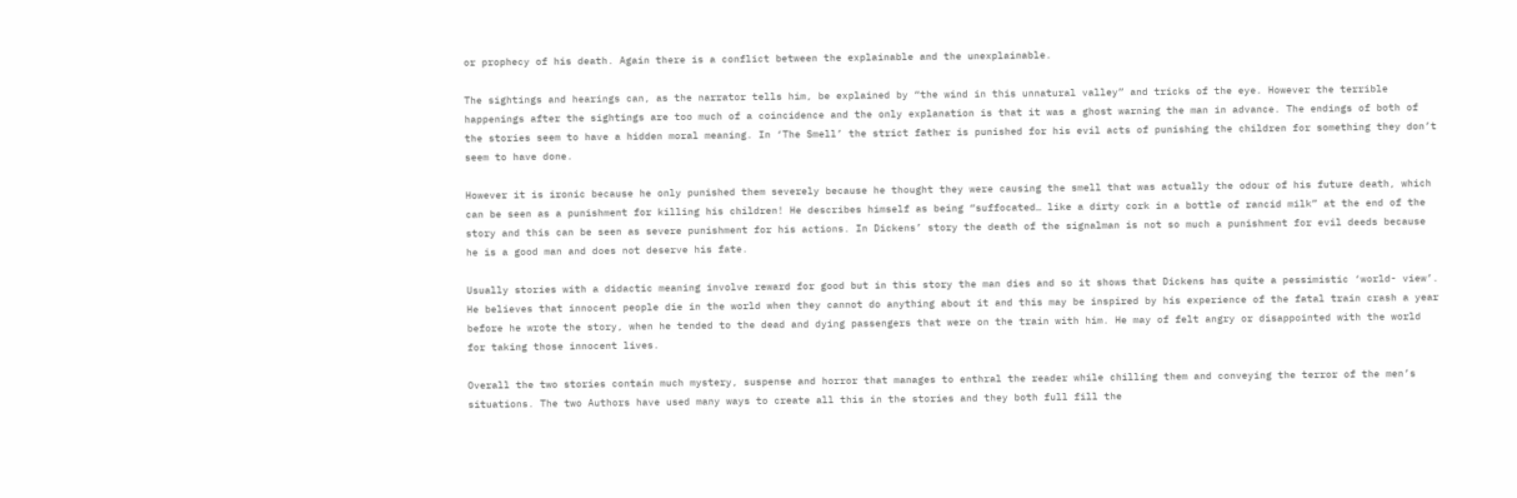or prophecy of his death. Again there is a conflict between the explainable and the unexplainable.

The sightings and hearings can, as the narrator tells him, be explained by “the wind in this unnatural valley” and tricks of the eye. However the terrible happenings after the sightings are too much of a coincidence and the only explanation is that it was a ghost warning the man in advance. The endings of both of the stories seem to have a hidden moral meaning. In ‘The Smell’ the strict father is punished for his evil acts of punishing the children for something they don’t seem to have done.

However it is ironic because he only punished them severely because he thought they were causing the smell that was actually the odour of his future death, which can be seen as a punishment for killing his children! He describes himself as being “suffocated… like a dirty cork in a bottle of rancid milk” at the end of the story and this can be seen as severe punishment for his actions. In Dickens’ story the death of the signalman is not so much a punishment for evil deeds because he is a good man and does not deserve his fate.

Usually stories with a didactic meaning involve reward for good but in this story the man dies and so it shows that Dickens has quite a pessimistic ‘world- view’. He believes that innocent people die in the world when they cannot do anything about it and this may be inspired by his experience of the fatal train crash a year before he wrote the story, when he tended to the dead and dying passengers that were on the train with him. He may of felt angry or disappointed with the world for taking those innocent lives.

Overall the two stories contain much mystery, suspense and horror that manages to enthral the reader while chilling them and conveying the terror of the men’s situations. The two Authors have used many ways to create all this in the stories and they both full fill the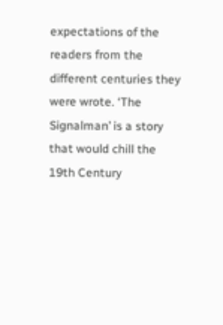expectations of the readers from the different centuries they were wrote. ‘The Signalman’ is a story that would chill the 19th Century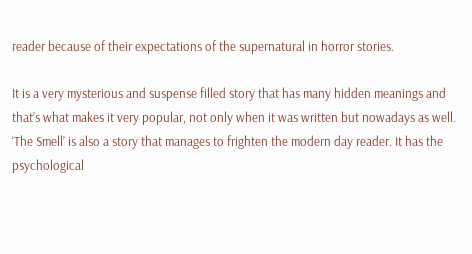reader because of their expectations of the supernatural in horror stories.

It is a very mysterious and suspense filled story that has many hidden meanings and that’s what makes it very popular, not only when it was written but nowadays as well. ‘The Smell’ is also a story that manages to frighten the modern day reader. It has the psychological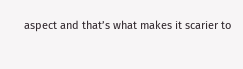aspect and that’s what makes it scarier to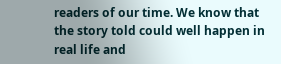readers of our time. We know that the story told could well happen in real life and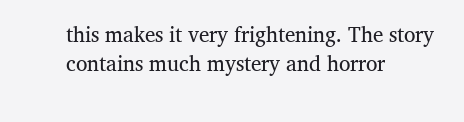this makes it very frightening. The story contains much mystery and horror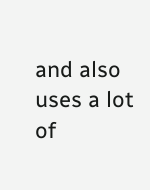and also uses a lot of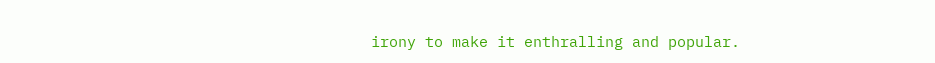irony to make it enthralling and popular.